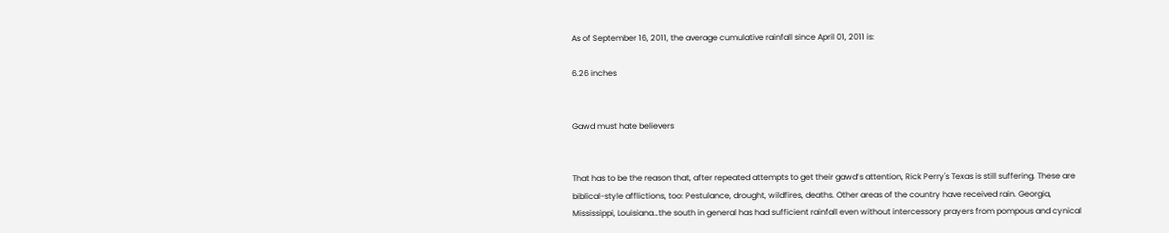As of September 16, 2011, the average cumulative rainfall since April 01, 2011 is:

6.26 inches


Gawd must hate believers


That has to be the reason that, after repeated attempts to get their gawd’s attention, Rick Perry's Texas is still suffering. These are biblical-style afflictions, too: Pestulance, drought, wildfires, deaths. Other areas of the country have received rain. Georgia, Mississippi, Louisiana…the south in general has had sufficient rainfall even without intercessory prayers from pompous and cynical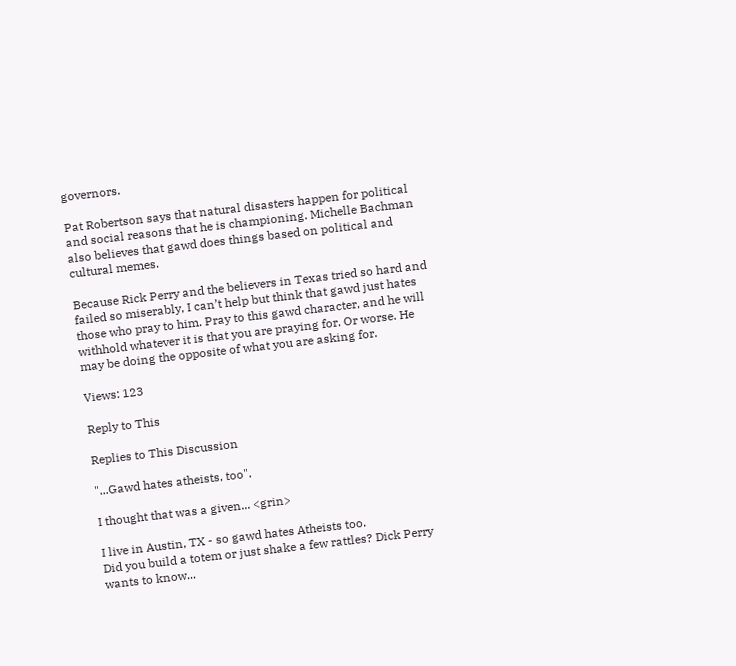governors.

Pat Robertson says that natural disasters happen for political and social reasons that he is championing. Michelle Bachman also believes that gawd does things based on political and cultural memes.

Because Rick Perry and the believers in Texas tried so hard and failed so miserably, I can’t help but think that gawd just hates those who pray to him. Pray to this gawd character, and he will withhold whatever it is that you are praying for. Or worse. He may be doing the opposite of what you are asking for.

Views: 123

Reply to This

Replies to This Discussion

"...Gawd hates atheists, too".

I thought that was a given... <grin>

I live in Austin, TX - so gawd hates Atheists too.
Did you build a totem or just shake a few rattles? Dick Perry wants to know...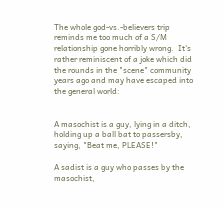The whole god-vs.-believers trip reminds me too much of a S/M relationship gone horribly wrong.  It's rather reminiscent of a joke which did the rounds in the "scene" community years ago and may have escaped into the general world:


A masochist is a guy, lying in a ditch, holding up a ball bat to passersby, saying, "Beat me, PLEASE!"

A sadist is a guy who passes by the masochist,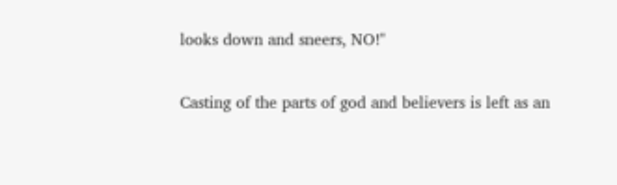looks down and sneers, NO!"


Casting of the parts of god and believers is left as an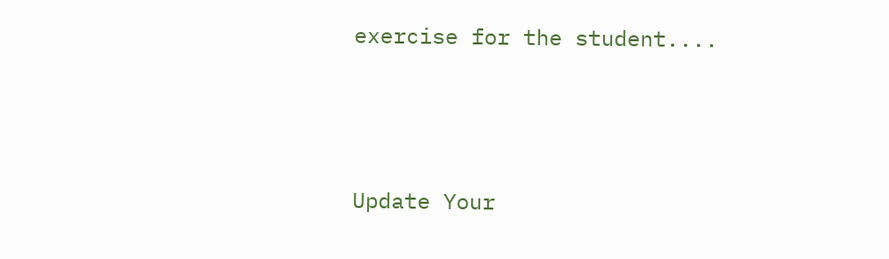exercise for the student....




Update Your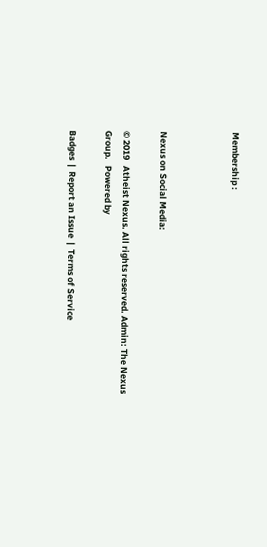Membership :



Nexus on Social Media:

© 2019   Atheist Nexus. All rights reserved. Admin: The Nexus Group.   Powered by

Badges  |  Report an Issue  |  Terms of Service